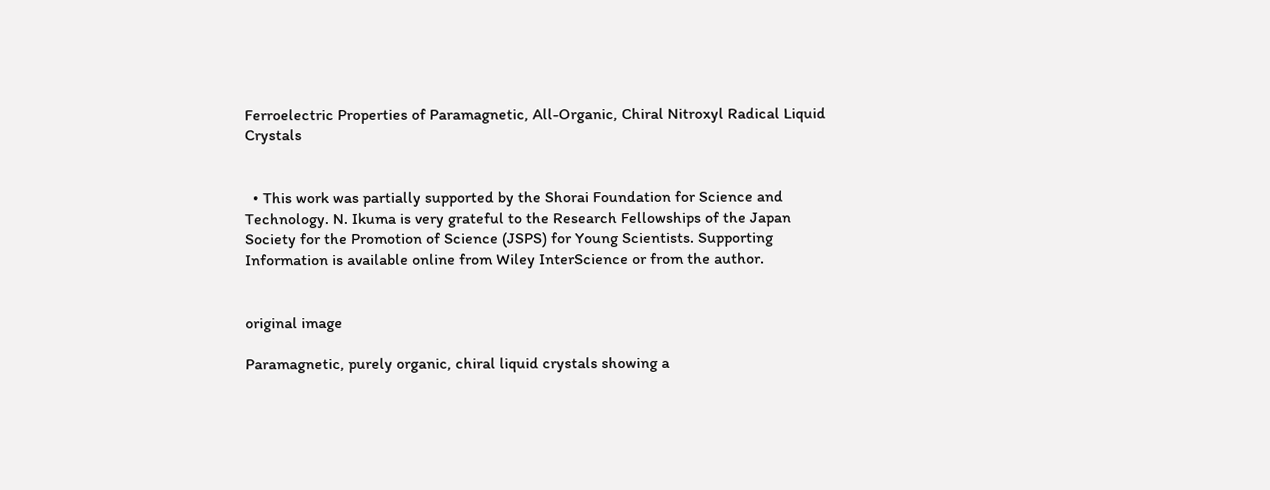Ferroelectric Properties of Paramagnetic, All-Organic, Chiral Nitroxyl Radical Liquid Crystals


  • This work was partially supported by the Shorai Foundation for Science and Technology. N. Ikuma is very grateful to the Research Fellowships of the Japan Society for the Promotion of Science (JSPS) for Young Scientists. Supporting Information is available online from Wiley InterScience or from the author.


original image

Paramagnetic, purely organic, chiral liquid crystals showing a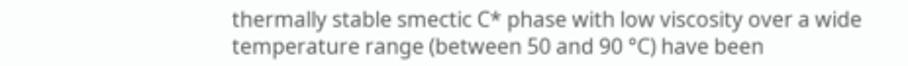thermally stable smectic C* phase with low viscosity over a wide temperature range (between 50 and 90 °C) have been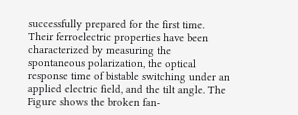successfully prepared for the first time. Their ferroelectric properties have been characterized by measuring the spontaneous polarization, the optical response time of bistable switching under an applied electric field, and the tilt angle. The Figure shows the broken fan-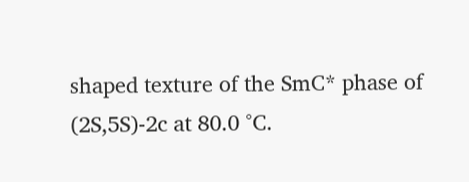shaped texture of the SmC* phase of (2S,5S)-2c at 80.0 °C.